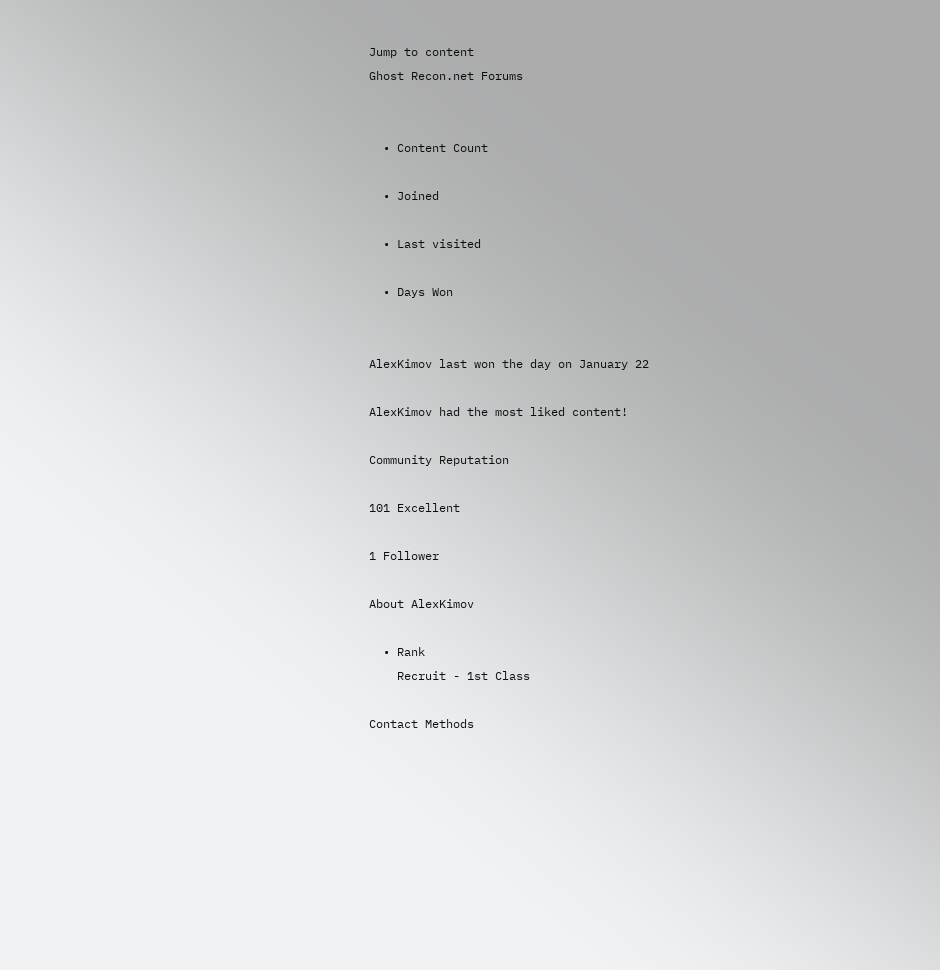Jump to content
Ghost Recon.net Forums


  • Content Count

  • Joined

  • Last visited

  • Days Won


AlexKimov last won the day on January 22

AlexKimov had the most liked content!

Community Reputation

101 Excellent

1 Follower

About AlexKimov

  • Rank
    Recruit - 1st Class

Contact Methods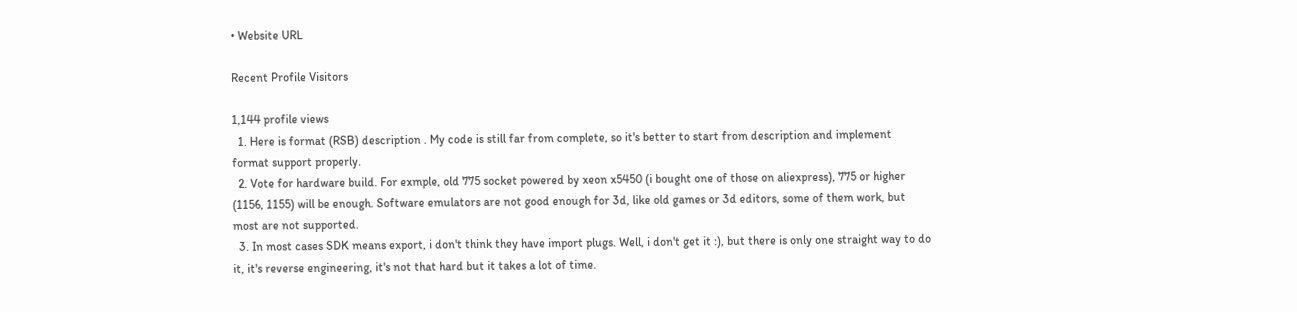• Website URL

Recent Profile Visitors

1,144 profile views
  1. Here is format (RSB) description . My code is still far from complete, so it's better to start from description and implement format support properly.
  2. Vote for hardware build. For exmple, old 775 socket powered by xeon x5450 (i bought one of those on aliexpress), 775 or higher (1156, 1155) will be enough. Software emulators are not good enough for 3d, like old games or 3d editors, some of them work, but most are not supported.
  3. In most cases SDK means export, i don't think they have import plugs. Well, i don't get it :), but there is only one straight way to do it, it's reverse engineering, it's not that hard but it takes a lot of time.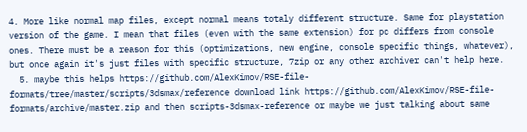4. More like normal map files, except normal means totaly different structure. Same for playstation version of the game. I mean that files (even with the same extension) for pc differs from console ones. There must be a reason for this (optimizations, new engine, console specific things, whatever), but once again it's just files with specific structure, 7zip or any other archiver can't help here.
  5. maybe this helps https://github.com/AlexKimov/RSE-file-formats/tree/master/scripts/3dsmax/reference download link https://github.com/AlexKimov/RSE-file-formats/archive/master.zip and then scripts-3dsmax-reference or maybe we just talking about same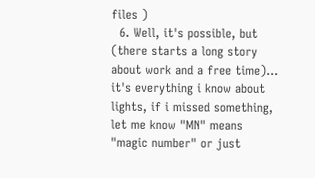files )
  6. Well, it's possible, but (there starts a long story about work and a free time)... it's everything i know about lights, if i missed something, let me know "MN" means "magic number" or just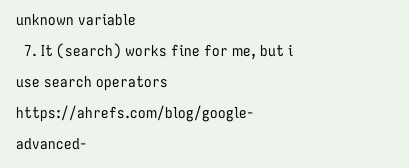unknown variable
  7. It (search) works fine for me, but i use search operators https://ahrefs.com/blog/google-advanced-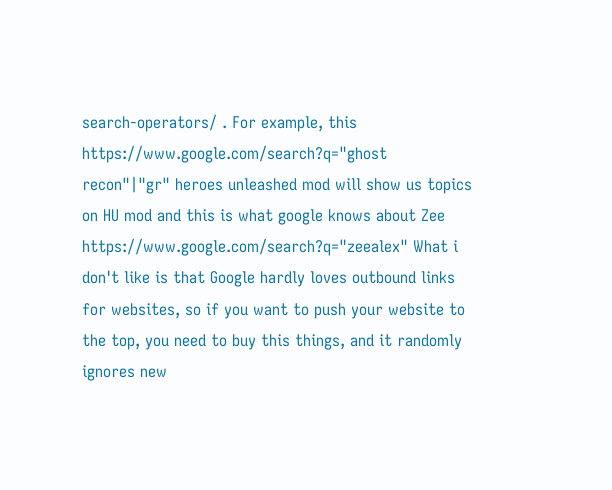search-operators/ . For example, this https://www.google.com/search?q="ghost recon"|"gr" heroes unleashed mod will show us topics on HU mod and this is what google knows about Zee https://www.google.com/search?q="zeealex" What i don't like is that Google hardly loves outbound links for websites, so if you want to push your website to the top, you need to buy this things, and it randomly ignores new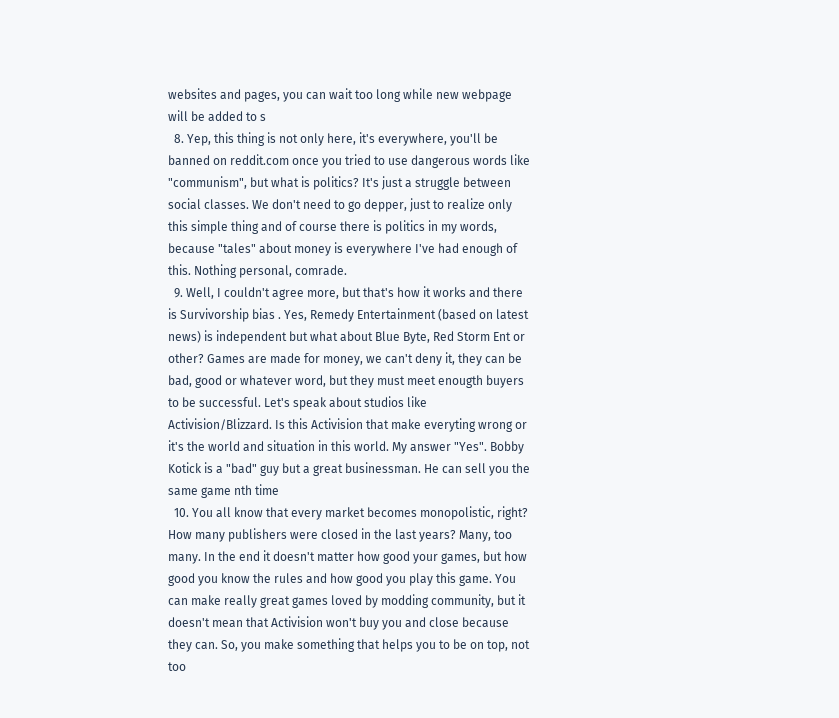websites and pages, you can wait too long while new webpage will be added to s
  8. Yep, this thing is not only here, it's everywhere, you'll be banned on reddit.com once you tried to use dangerous words like "communism", but what is politics? It's just a struggle between social classes. We don't need to go depper, just to realize only this simple thing and of course there is politics in my words, because "tales" about money is everywhere I've had enough of this. Nothing personal, comrade.
  9. Well, I couldn't agree more, but that's how it works and there is Survivorship bias . Yes, Remedy Entertainment (based on latest news) is independent but what about Blue Byte, Red Storm Ent or other? Games are made for money, we can't deny it, they can be bad, good or whatever word, but they must meet enougth buyers to be successful. Let's speak about studios like Activision/Blizzard. Is this Activision that make everyting wrong or it's the world and situation in this world. My answer "Yes". Bobby Kotick is a "bad" guy but a great businessman. He can sell you the same game nth time
  10. You all know that every market becomes monopolistic, right? How many publishers were closed in the last years? Many, too many. In the end it doesn't matter how good your games, but how good you know the rules and how good you play this game. You can make really great games loved by modding community, but it doesn't mean that Activision won't buy you and close because they can. So, you make something that helps you to be on top, not too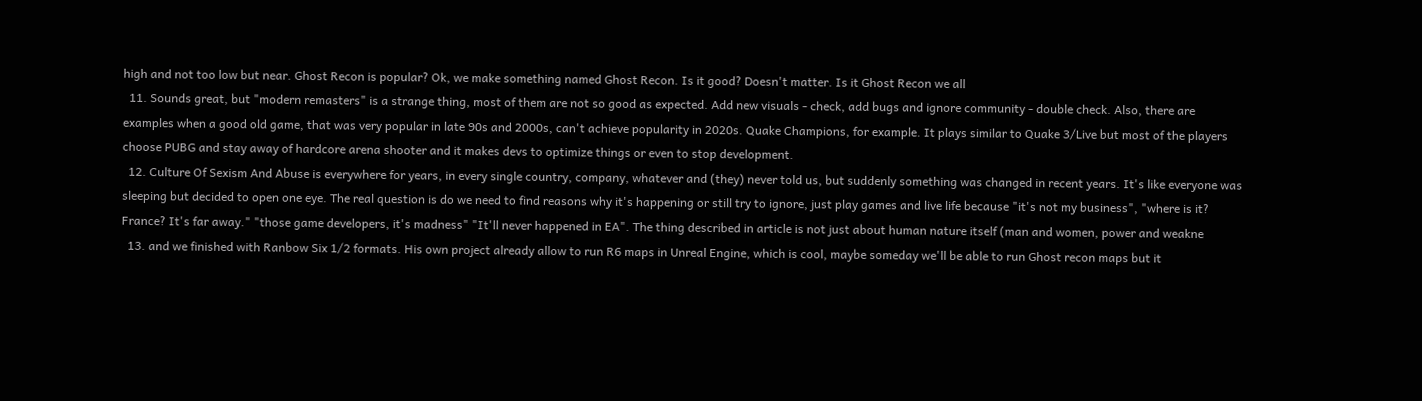high and not too low but near. Ghost Recon is popular? Ok, we make something named Ghost Recon. Is it good? Doesn't matter. Is it Ghost Recon we all
  11. Sounds great, but "modern remasters" is a strange thing, most of them are not so good as expected. Add new visuals - check, add bugs and ignore community - double check. Also, there are examples when a good old game, that was very popular in late 90s and 2000s, can't achieve popularity in 2020s. Quake Champions, for example. It plays similar to Quake 3/Live but most of the players choose PUBG and stay away of hardcore arena shooter and it makes devs to optimize things or even to stop development.
  12. Culture Of Sexism And Abuse is everywhere for years, in every single country, company, whatever and (they) never told us, but suddenly something was changed in recent years. It's like everyone was sleeping but decided to open one eye. The real question is do we need to find reasons why it's happening or still try to ignore, just play games and live life because "it's not my business", "where is it? France? It's far away." "those game developers, it's madness" "It'll never happened in EA". The thing described in article is not just about human nature itself (man and women, power and weakne
  13. and we finished with Ranbow Six 1/2 formats. His own project already allow to run R6 maps in Unreal Engine, which is cool, maybe someday we'll be able to run Ghost recon maps but it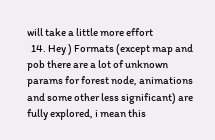will take a little more effort
  14. Hey ) Formats (except map and pob there are a lot of unknown params for forest node, animations and some other less significant) are fully explored, i mean this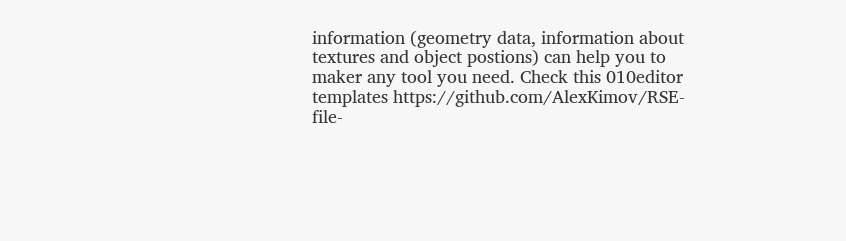information (geometry data, information about textures and object postions) can help you to maker any tool you need. Check this 010editor templates https://github.com/AlexKimov/RSE-file-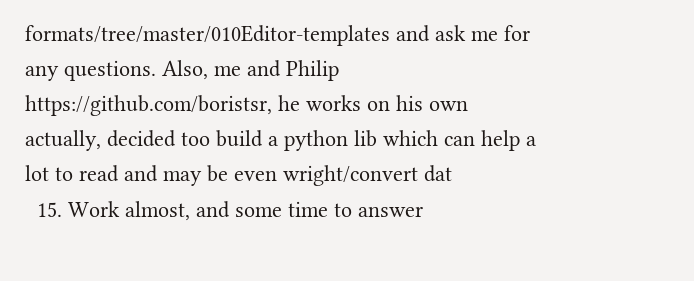formats/tree/master/010Editor-templates and ask me for any questions. Also, me and Philip https://github.com/boristsr, he works on his own actually, decided too build a python lib which can help a lot to read and may be even wright/convert dat
  15. Work almost, and some time to answer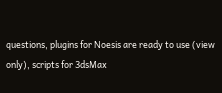questions, plugins for Noesis are ready to use (view only), scripts for 3dsMax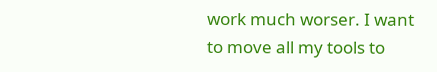work much worser. I want to move all my tools to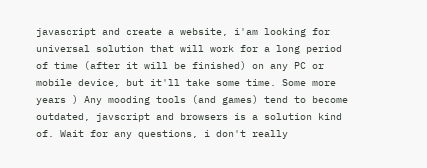javascript and create a website, i'am looking for universal solution that will work for a long period of time (after it will be finished) on any PC or mobile device, but it'll take some time. Some more years ) Any mooding tools (and games) tend to become outdated, javscript and browsers is a solution kind of. Wait for any questions, i don't really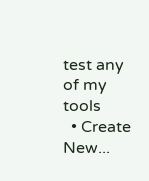test any of my tools
  • Create New...